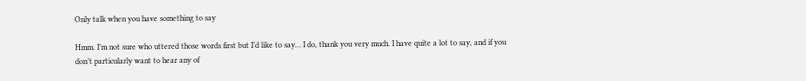Only talk when you have something to say

Hmm. I’m not sure who uttered those words first but I’d like to say… I do, thank you very much. I have quite a lot to say, and if you don’t particularly want to hear any of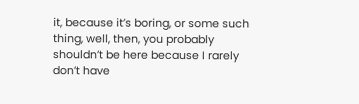it, because it’s boring, or some such thing, well, then, you probably shouldn’t be here because I rarely don’t have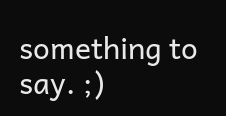something to say. ;)